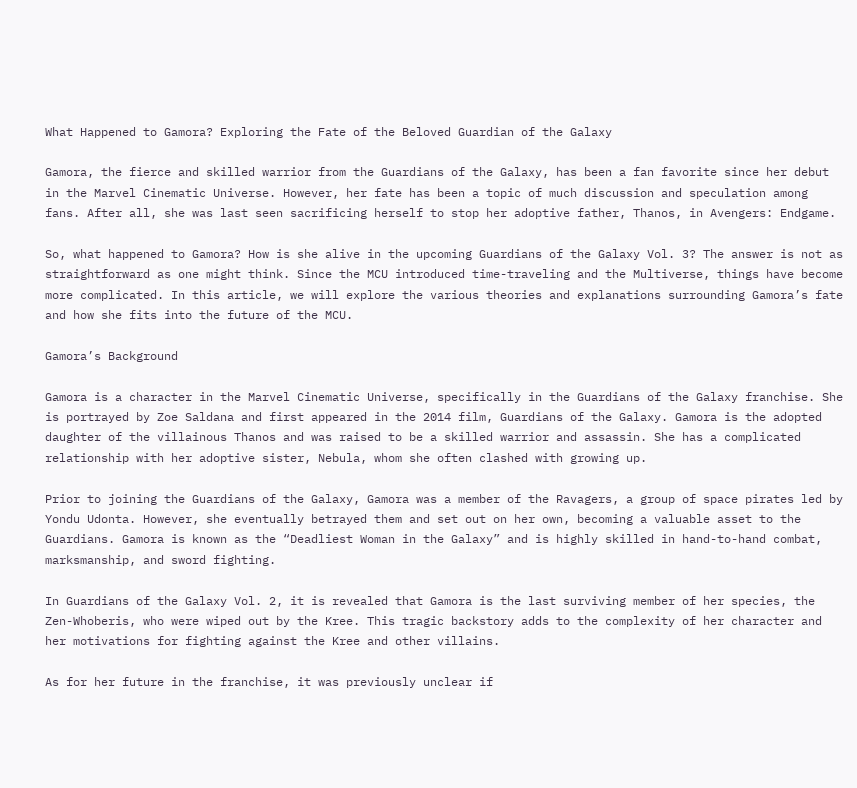What Happened to Gamora? Exploring the Fate of the Beloved Guardian of the Galaxy

Gamora, the fierce and skilled warrior from the Guardians of the Galaxy, has been a fan favorite since her debut in the Marvel Cinematic Universe. However, her fate has been a topic of much discussion and speculation among fans. After all, she was last seen sacrificing herself to stop her adoptive father, Thanos, in Avengers: Endgame.

So, what happened to Gamora? How is she alive in the upcoming Guardians of the Galaxy Vol. 3? The answer is not as straightforward as one might think. Since the MCU introduced time-traveling and the Multiverse, things have become more complicated. In this article, we will explore the various theories and explanations surrounding Gamora’s fate and how she fits into the future of the MCU.

Gamora’s Background

Gamora is a character in the Marvel Cinematic Universe, specifically in the Guardians of the Galaxy franchise. She is portrayed by Zoe Saldana and first appeared in the 2014 film, Guardians of the Galaxy. Gamora is the adopted daughter of the villainous Thanos and was raised to be a skilled warrior and assassin. She has a complicated relationship with her adoptive sister, Nebula, whom she often clashed with growing up.

Prior to joining the Guardians of the Galaxy, Gamora was a member of the Ravagers, a group of space pirates led by Yondu Udonta. However, she eventually betrayed them and set out on her own, becoming a valuable asset to the Guardians. Gamora is known as the “Deadliest Woman in the Galaxy” and is highly skilled in hand-to-hand combat, marksmanship, and sword fighting.

In Guardians of the Galaxy Vol. 2, it is revealed that Gamora is the last surviving member of her species, the Zen-Whoberis, who were wiped out by the Kree. This tragic backstory adds to the complexity of her character and her motivations for fighting against the Kree and other villains.

As for her future in the franchise, it was previously unclear if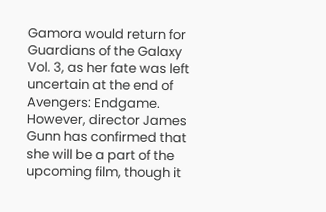Gamora would return for Guardians of the Galaxy Vol. 3, as her fate was left uncertain at the end of Avengers: Endgame. However, director James Gunn has confirmed that she will be a part of the upcoming film, though it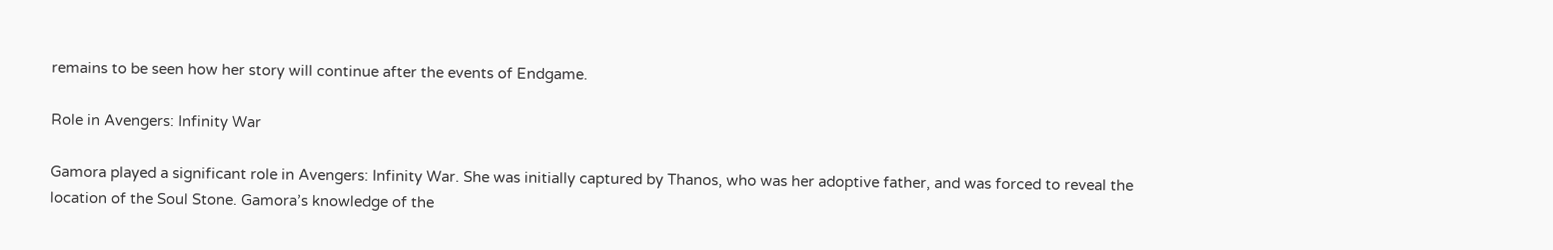remains to be seen how her story will continue after the events of Endgame.

Role in Avengers: Infinity War

Gamora played a significant role in Avengers: Infinity War. She was initially captured by Thanos, who was her adoptive father, and was forced to reveal the location of the Soul Stone. Gamora’s knowledge of the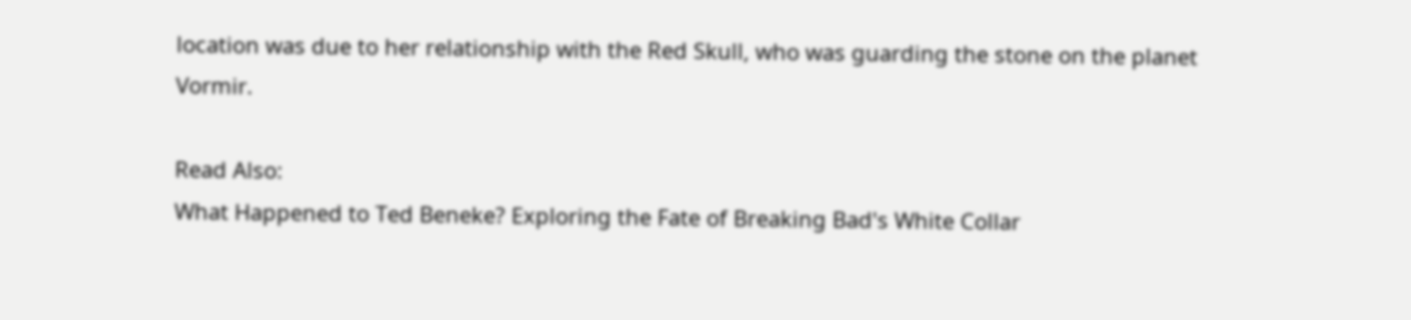location was due to her relationship with the Red Skull, who was guarding the stone on the planet Vormir.

Read Also:
What Happened to Ted Beneke? Exploring the Fate of Breaking Bad's White Collar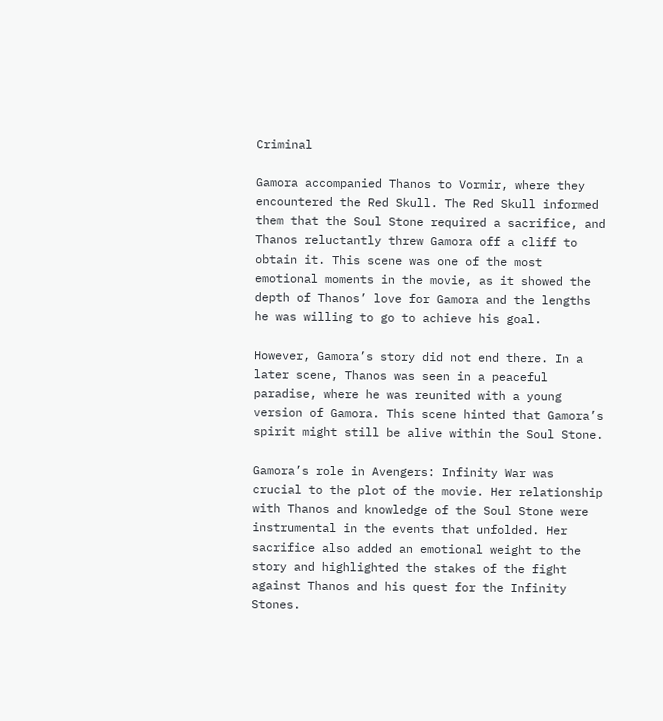Criminal

Gamora accompanied Thanos to Vormir, where they encountered the Red Skull. The Red Skull informed them that the Soul Stone required a sacrifice, and Thanos reluctantly threw Gamora off a cliff to obtain it. This scene was one of the most emotional moments in the movie, as it showed the depth of Thanos’ love for Gamora and the lengths he was willing to go to achieve his goal.

However, Gamora’s story did not end there. In a later scene, Thanos was seen in a peaceful paradise, where he was reunited with a young version of Gamora. This scene hinted that Gamora’s spirit might still be alive within the Soul Stone.

Gamora’s role in Avengers: Infinity War was crucial to the plot of the movie. Her relationship with Thanos and knowledge of the Soul Stone were instrumental in the events that unfolded. Her sacrifice also added an emotional weight to the story and highlighted the stakes of the fight against Thanos and his quest for the Infinity Stones.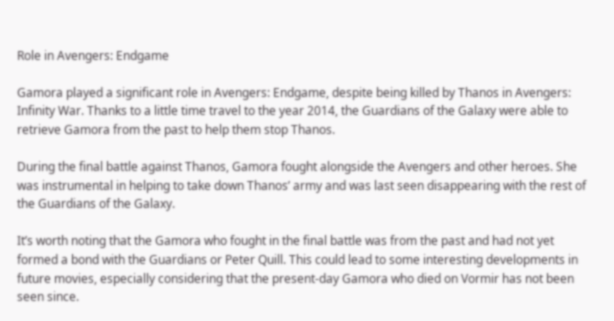Role in Avengers: Endgame

Gamora played a significant role in Avengers: Endgame, despite being killed by Thanos in Avengers: Infinity War. Thanks to a little time travel to the year 2014, the Guardians of the Galaxy were able to retrieve Gamora from the past to help them stop Thanos.

During the final battle against Thanos, Gamora fought alongside the Avengers and other heroes. She was instrumental in helping to take down Thanos’ army and was last seen disappearing with the rest of the Guardians of the Galaxy.

It’s worth noting that the Gamora who fought in the final battle was from the past and had not yet formed a bond with the Guardians or Peter Quill. This could lead to some interesting developments in future movies, especially considering that the present-day Gamora who died on Vormir has not been seen since.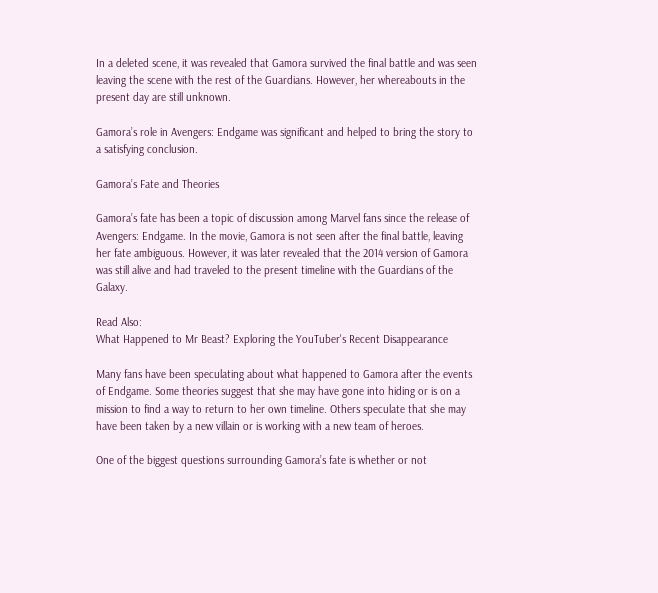In a deleted scene, it was revealed that Gamora survived the final battle and was seen leaving the scene with the rest of the Guardians. However, her whereabouts in the present day are still unknown.

Gamora’s role in Avengers: Endgame was significant and helped to bring the story to a satisfying conclusion.

Gamora’s Fate and Theories

Gamora’s fate has been a topic of discussion among Marvel fans since the release of Avengers: Endgame. In the movie, Gamora is not seen after the final battle, leaving her fate ambiguous. However, it was later revealed that the 2014 version of Gamora was still alive and had traveled to the present timeline with the Guardians of the Galaxy.

Read Also:
What Happened to Mr Beast? Exploring the YouTuber's Recent Disappearance

Many fans have been speculating about what happened to Gamora after the events of Endgame. Some theories suggest that she may have gone into hiding or is on a mission to find a way to return to her own timeline. Others speculate that she may have been taken by a new villain or is working with a new team of heroes.

One of the biggest questions surrounding Gamora’s fate is whether or not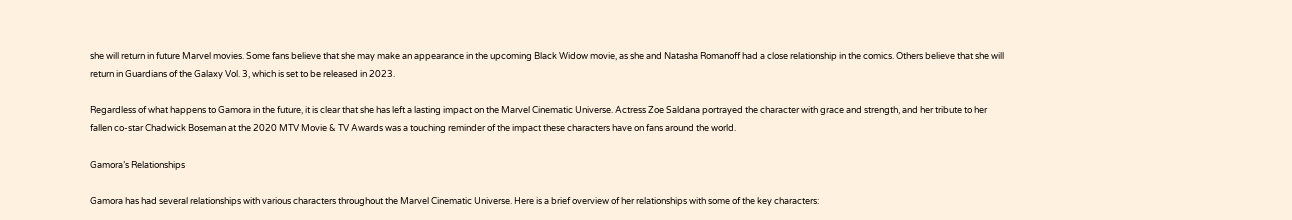she will return in future Marvel movies. Some fans believe that she may make an appearance in the upcoming Black Widow movie, as she and Natasha Romanoff had a close relationship in the comics. Others believe that she will return in Guardians of the Galaxy Vol. 3, which is set to be released in 2023.

Regardless of what happens to Gamora in the future, it is clear that she has left a lasting impact on the Marvel Cinematic Universe. Actress Zoe Saldana portrayed the character with grace and strength, and her tribute to her fallen co-star Chadwick Boseman at the 2020 MTV Movie & TV Awards was a touching reminder of the impact these characters have on fans around the world.

Gamora’s Relationships

Gamora has had several relationships with various characters throughout the Marvel Cinematic Universe. Here is a brief overview of her relationships with some of the key characters: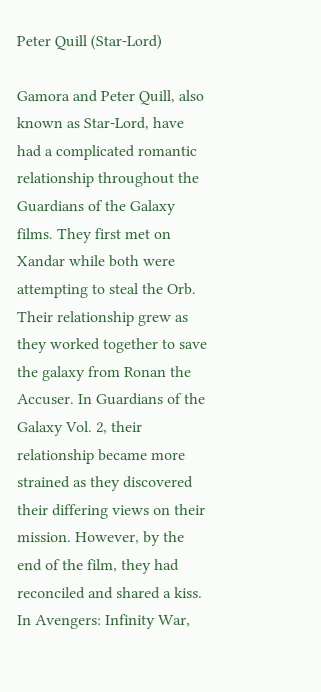Peter Quill (Star-Lord)

Gamora and Peter Quill, also known as Star-Lord, have had a complicated romantic relationship throughout the Guardians of the Galaxy films. They first met on Xandar while both were attempting to steal the Orb. Their relationship grew as they worked together to save the galaxy from Ronan the Accuser. In Guardians of the Galaxy Vol. 2, their relationship became more strained as they discovered their differing views on their mission. However, by the end of the film, they had reconciled and shared a kiss. In Avengers: Infinity War,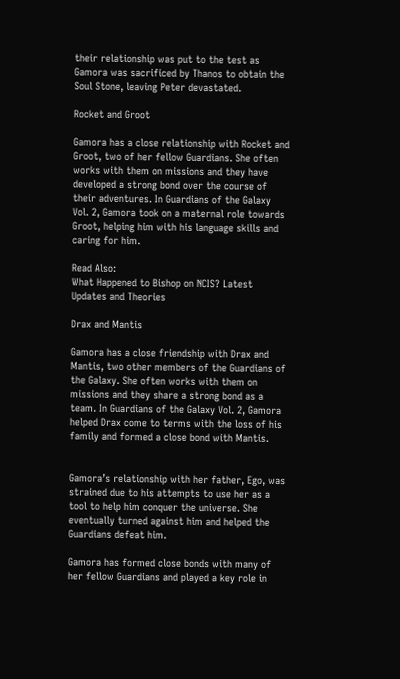their relationship was put to the test as Gamora was sacrificed by Thanos to obtain the Soul Stone, leaving Peter devastated.

Rocket and Groot

Gamora has a close relationship with Rocket and Groot, two of her fellow Guardians. She often works with them on missions and they have developed a strong bond over the course of their adventures. In Guardians of the Galaxy Vol. 2, Gamora took on a maternal role towards Groot, helping him with his language skills and caring for him.

Read Also:
What Happened to Bishop on NCIS? Latest Updates and Theories

Drax and Mantis

Gamora has a close friendship with Drax and Mantis, two other members of the Guardians of the Galaxy. She often works with them on missions and they share a strong bond as a team. In Guardians of the Galaxy Vol. 2, Gamora helped Drax come to terms with the loss of his family and formed a close bond with Mantis.


Gamora’s relationship with her father, Ego, was strained due to his attempts to use her as a tool to help him conquer the universe. She eventually turned against him and helped the Guardians defeat him.

Gamora has formed close bonds with many of her fellow Guardians and played a key role in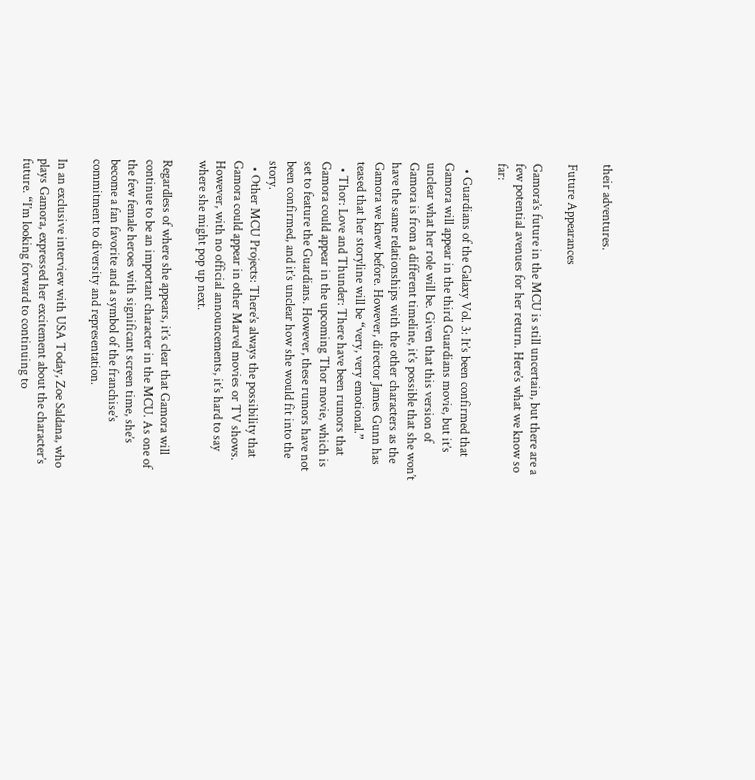their adventures.

Future Appearances

Gamora’s future in the MCU is still uncertain, but there are a few potential avenues for her return. Here’s what we know so far:

  • Guardians of the Galaxy Vol. 3: It’s been confirmed that Gamora will appear in the third Guardians movie, but it’s unclear what her role will be. Given that this version of Gamora is from a different timeline, it’s possible that she won’t have the same relationships with the other characters as the Gamora we knew before. However, director James Gunn has teased that her storyline will be “very, very emotional.”
  • Thor: Love and Thunder: There have been rumors that Gamora could appear in the upcoming Thor movie, which is set to feature the Guardians. However, these rumors have not been confirmed, and it’s unclear how she would fit into the story.
  • Other MCU Projects: There’s always the possibility that Gamora could appear in other Marvel movies or TV shows. However, with no official announcements, it’s hard to say where she might pop up next.

Regardless of where she appears, it’s clear that Gamora will continue to be an important character in the MCU. As one of the few female heroes with significant screen time, she’s become a fan favorite and a symbol of the franchise’s commitment to diversity and representation.

In an exclusive interview with USA Today, Zoe Saldana, who plays Gamora, expressed her excitement about the character’s future. “I’m looking forward to continuing to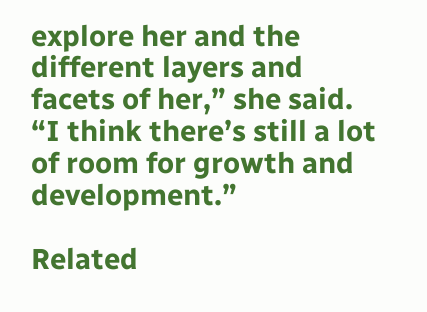explore her and the different layers and facets of her,” she said. “I think there’s still a lot of room for growth and development.”

Related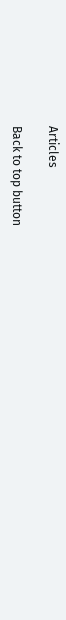Articles

Back to top button